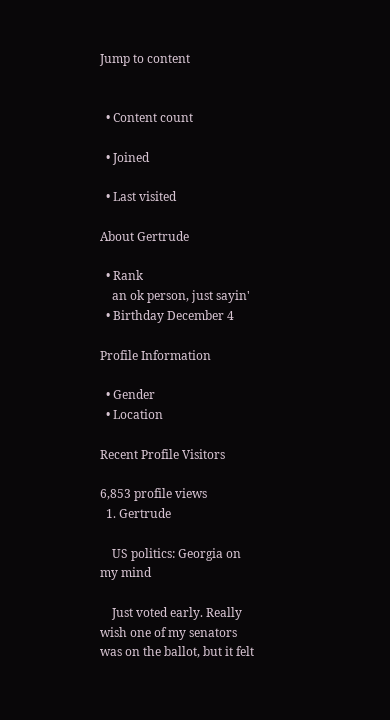Jump to content


  • Content count

  • Joined

  • Last visited

About Gertrude

  • Rank
    an ok person, just sayin'
  • Birthday December 4

Profile Information

  • Gender
  • Location

Recent Profile Visitors

6,853 profile views
  1. Gertrude

    US politics: Georgia on my mind

    Just voted early. Really wish one of my senators was on the ballot, but it felt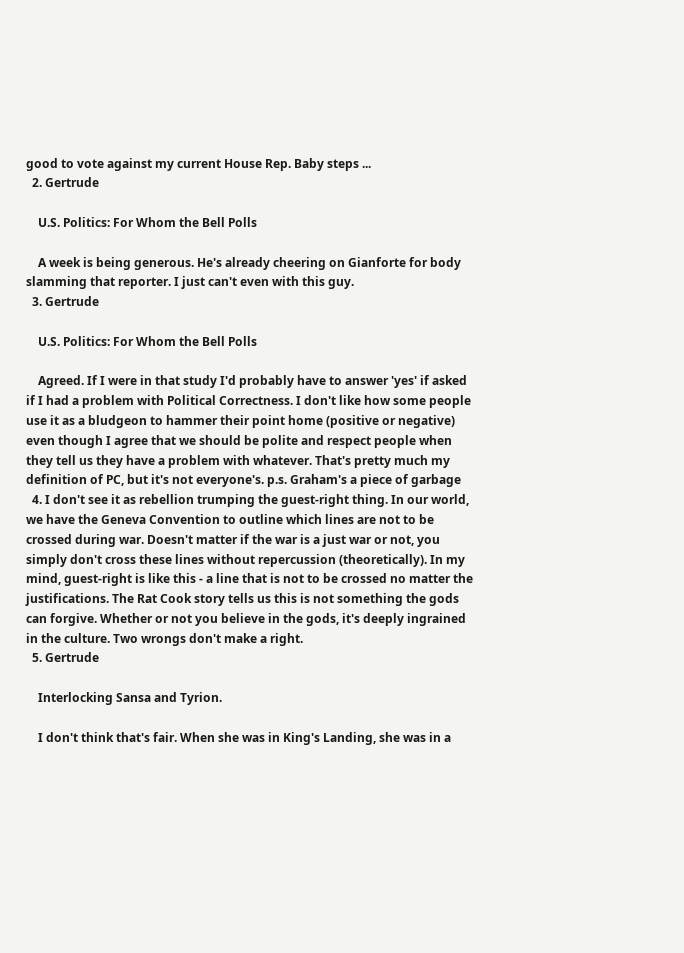good to vote against my current House Rep. Baby steps ...
  2. Gertrude

    U.S. Politics: For Whom the Bell Polls

    A week is being generous. He's already cheering on Gianforte for body slamming that reporter. I just can't even with this guy.
  3. Gertrude

    U.S. Politics: For Whom the Bell Polls

    Agreed. If I were in that study I'd probably have to answer 'yes' if asked if I had a problem with Political Correctness. I don't like how some people use it as a bludgeon to hammer their point home (positive or negative) even though I agree that we should be polite and respect people when they tell us they have a problem with whatever. That's pretty much my definition of PC, but it's not everyone's. p.s. Graham's a piece of garbage
  4. I don't see it as rebellion trumping the guest-right thing. In our world, we have the Geneva Convention to outline which lines are not to be crossed during war. Doesn't matter if the war is a just war or not, you simply don't cross these lines without repercussion (theoretically). In my mind, guest-right is like this - a line that is not to be crossed no matter the justifications. The Rat Cook story tells us this is not something the gods can forgive. Whether or not you believe in the gods, it's deeply ingrained in the culture. Two wrongs don't make a right.
  5. Gertrude

    Interlocking Sansa and Tyrion.

    I don't think that's fair. When she was in King's Landing, she was in a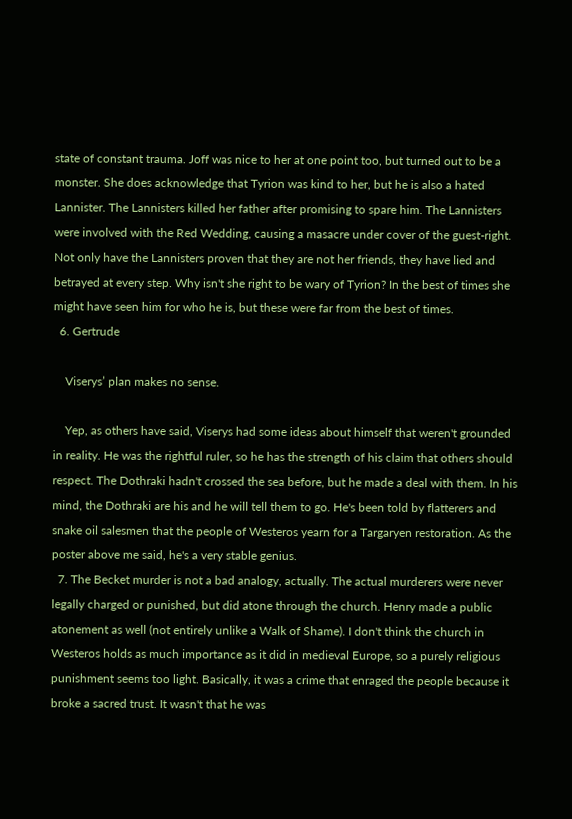state of constant trauma. Joff was nice to her at one point too, but turned out to be a monster. She does acknowledge that Tyrion was kind to her, but he is also a hated Lannister. The Lannisters killed her father after promising to spare him. The Lannisters were involved with the Red Wedding, causing a masacre under cover of the guest-right. Not only have the Lannisters proven that they are not her friends, they have lied and betrayed at every step. Why isn't she right to be wary of Tyrion? In the best of times she might have seen him for who he is, but these were far from the best of times.
  6. Gertrude

    Viserys’ plan makes no sense.

    Yep, as others have said, Viserys had some ideas about himself that weren't grounded in reality. He was the rightful ruler, so he has the strength of his claim that others should respect. The Dothraki hadn't crossed the sea before, but he made a deal with them. In his mind, the Dothraki are his and he will tell them to go. He's been told by flatterers and snake oil salesmen that the people of Westeros yearn for a Targaryen restoration. As the poster above me said, he's a very stable genius.
  7. The Becket murder is not a bad analogy, actually. The actual murderers were never legally charged or punished, but did atone through the church. Henry made a public atonement as well (not entirely unlike a Walk of Shame). I don't think the church in Westeros holds as much importance as it did in medieval Europe, so a purely religious punishment seems too light. Basically, it was a crime that enraged the people because it broke a sacred trust. It wasn't that he was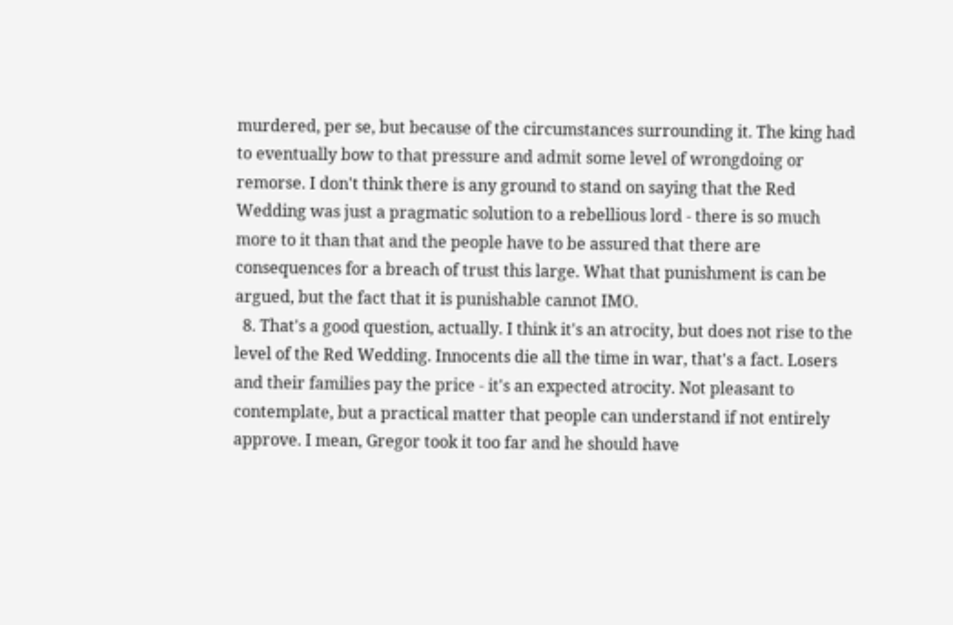murdered, per se, but because of the circumstances surrounding it. The king had to eventually bow to that pressure and admit some level of wrongdoing or remorse. I don't think there is any ground to stand on saying that the Red Wedding was just a pragmatic solution to a rebellious lord - there is so much more to it than that and the people have to be assured that there are consequences for a breach of trust this large. What that punishment is can be argued, but the fact that it is punishable cannot IMO.
  8. That's a good question, actually. I think it's an atrocity, but does not rise to the level of the Red Wedding. Innocents die all the time in war, that's a fact. Losers and their families pay the price - it's an expected atrocity. Not pleasant to contemplate, but a practical matter that people can understand if not entirely approve. I mean, Gregor took it too far and he should have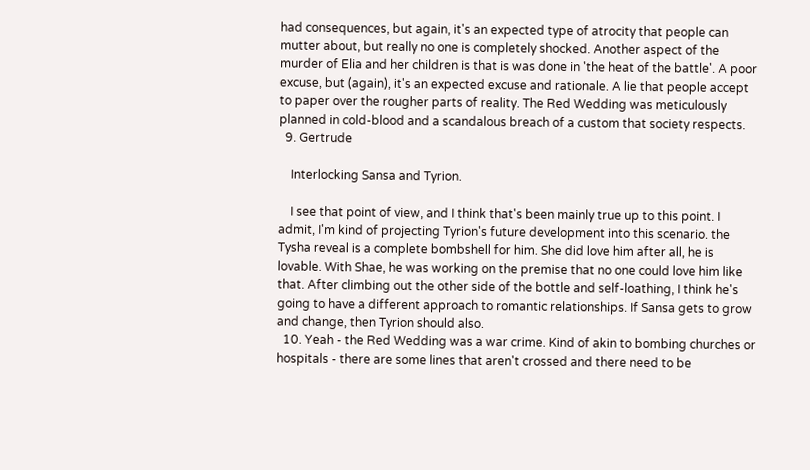had consequences, but again, it's an expected type of atrocity that people can mutter about, but really no one is completely shocked. Another aspect of the murder of Elia and her children is that is was done in 'the heat of the battle'. A poor excuse, but (again), it's an expected excuse and rationale. A lie that people accept to paper over the rougher parts of reality. The Red Wedding was meticulously planned in cold-blood and a scandalous breach of a custom that society respects.
  9. Gertrude

    Interlocking Sansa and Tyrion.

    I see that point of view, and I think that's been mainly true up to this point. I admit, I'm kind of projecting Tyrion's future development into this scenario. the Tysha reveal is a complete bombshell for him. She did love him after all, he is lovable. With Shae, he was working on the premise that no one could love him like that. After climbing out the other side of the bottle and self-loathing, I think he's going to have a different approach to romantic relationships. If Sansa gets to grow and change, then Tyrion should also.
  10. Yeah - the Red Wedding was a war crime. Kind of akin to bombing churches or hospitals - there are some lines that aren't crossed and there need to be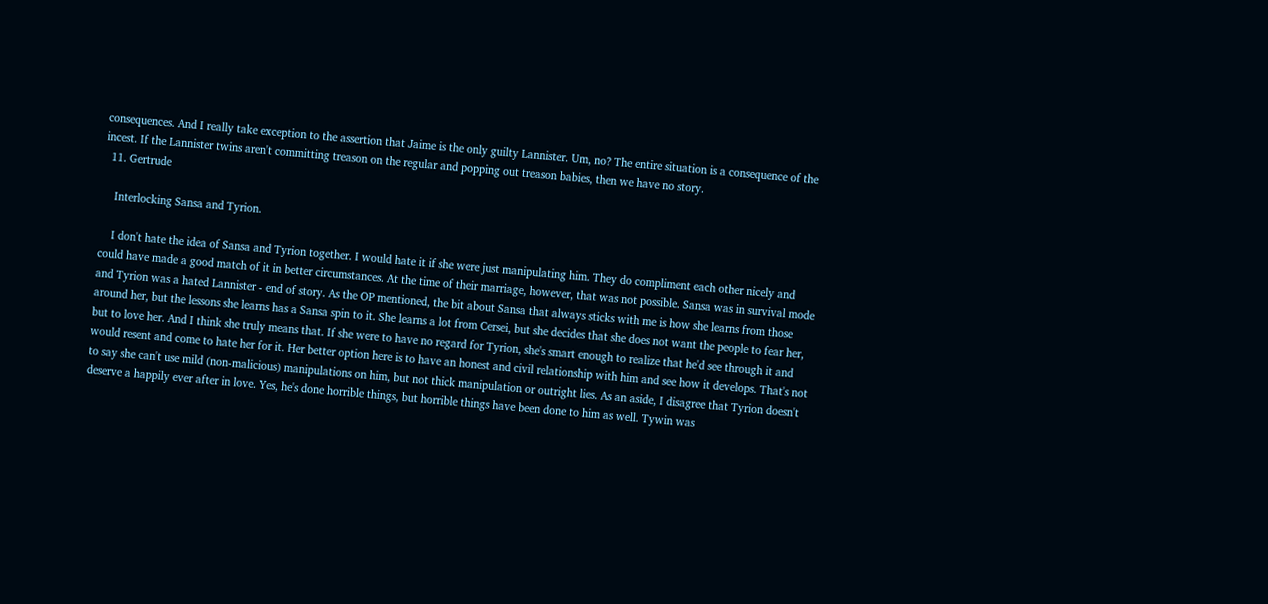consequences. And I really take exception to the assertion that Jaime is the only guilty Lannister. Um, no? The entire situation is a consequence of the incest. If the Lannister twins aren't committing treason on the regular and popping out treason babies, then we have no story.
  11. Gertrude

    Interlocking Sansa and Tyrion.

    I don't hate the idea of Sansa and Tyrion together. I would hate it if she were just manipulating him. They do compliment each other nicely and could have made a good match of it in better circumstances. At the time of their marriage, however, that was not possible. Sansa was in survival mode and Tyrion was a hated Lannister - end of story. As the OP mentioned, the bit about Sansa that always sticks with me is how she learns from those around her, but the lessons she learns has a Sansa spin to it. She learns a lot from Cersei, but she decides that she does not want the people to fear her, but to love her. And I think she truly means that. If she were to have no regard for Tyrion, she's smart enough to realize that he'd see through it and would resent and come to hate her for it. Her better option here is to have an honest and civil relationship with him and see how it develops. That's not to say she can't use mild (non-malicious) manipulations on him, but not thick manipulation or outright lies. As an aside, I disagree that Tyrion doesn't deserve a happily ever after in love. Yes, he's done horrible things, but horrible things have been done to him as well. Tywin was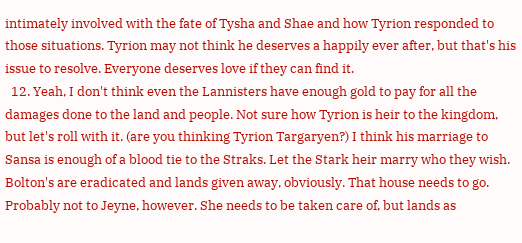intimately involved with the fate of Tysha and Shae and how Tyrion responded to those situations. Tyrion may not think he deserves a happily ever after, but that's his issue to resolve. Everyone deserves love if they can find it.
  12. Yeah, I don't think even the Lannisters have enough gold to pay for all the damages done to the land and people. Not sure how Tyrion is heir to the kingdom, but let's roll with it. (are you thinking Tyrion Targaryen?) I think his marriage to Sansa is enough of a blood tie to the Straks. Let the Stark heir marry who they wish. Bolton's are eradicated and lands given away, obviously. That house needs to go. Probably not to Jeyne, however. She needs to be taken care of, but lands as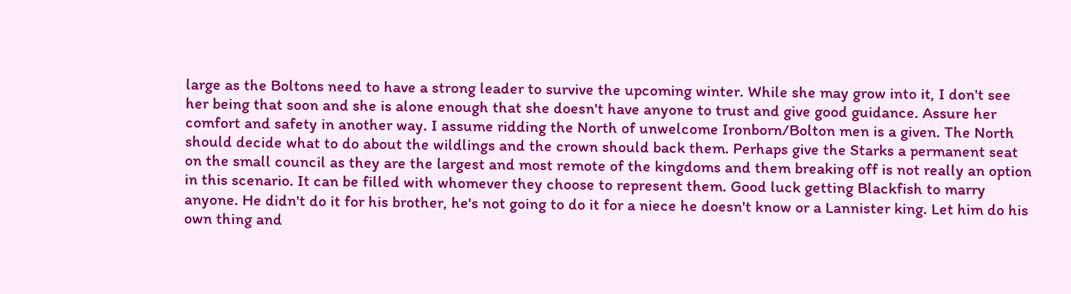large as the Boltons need to have a strong leader to survive the upcoming winter. While she may grow into it, I don't see her being that soon and she is alone enough that she doesn't have anyone to trust and give good guidance. Assure her comfort and safety in another way. I assume ridding the North of unwelcome Ironborn/Bolton men is a given. The North should decide what to do about the wildlings and the crown should back them. Perhaps give the Starks a permanent seat on the small council as they are the largest and most remote of the kingdoms and them breaking off is not really an option in this scenario. It can be filled with whomever they choose to represent them. Good luck getting Blackfish to marry anyone. He didn't do it for his brother, he's not going to do it for a niece he doesn't know or a Lannister king. Let him do his own thing and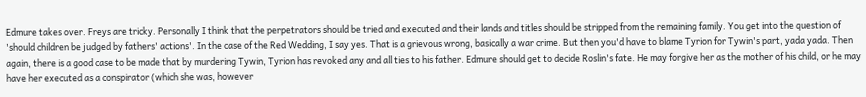Edmure takes over. Freys are tricky. Personally I think that the perpetrators should be tried and executed and their lands and titles should be stripped from the remaining family. You get into the question of 'should children be judged by fathers' actions'. In the case of the Red Wedding, I say yes. That is a grievous wrong, basically a war crime. But then you'd have to blame Tyrion for Tywin's part, yada yada. Then again, there is a good case to be made that by murdering Tywin, Tyrion has revoked any and all ties to his father. Edmure should get to decide Roslin's fate. He may forgive her as the mother of his child, or he may have her executed as a conspirator (which she was, however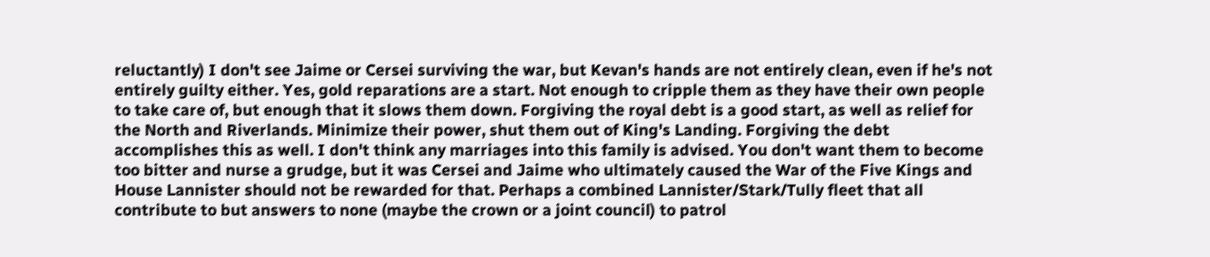reluctantly) I don't see Jaime or Cersei surviving the war, but Kevan's hands are not entirely clean, even if he's not entirely guilty either. Yes, gold reparations are a start. Not enough to cripple them as they have their own people to take care of, but enough that it slows them down. Forgiving the royal debt is a good start, as well as relief for the North and Riverlands. Minimize their power, shut them out of King's Landing. Forgiving the debt accomplishes this as well. I don't think any marriages into this family is advised. You don't want them to become too bitter and nurse a grudge, but it was Cersei and Jaime who ultimately caused the War of the Five Kings and House Lannister should not be rewarded for that. Perhaps a combined Lannister/Stark/Tully fleet that all contribute to but answers to none (maybe the crown or a joint council) to patrol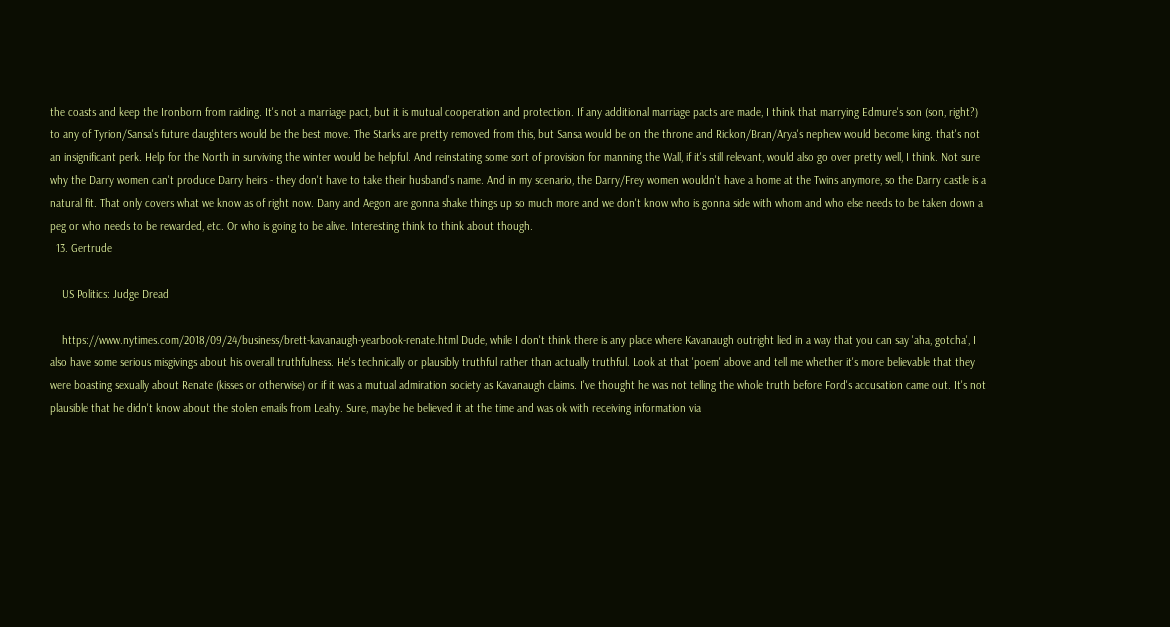the coasts and keep the Ironborn from raiding. It's not a marriage pact, but it is mutual cooperation and protection. If any additional marriage pacts are made, I think that marrying Edmure's son (son, right?) to any of Tyrion/Sansa's future daughters would be the best move. The Starks are pretty removed from this, but Sansa would be on the throne and Rickon/Bran/Arya's nephew would become king. that's not an insignificant perk. Help for the North in surviving the winter would be helpful. And reinstating some sort of provision for manning the Wall, if it's still relevant, would also go over pretty well, I think. Not sure why the Darry women can't produce Darry heirs - they don't have to take their husband's name. And in my scenario, the Darry/Frey women wouldn't have a home at the Twins anymore, so the Darry castle is a natural fit. That only covers what we know as of right now. Dany and Aegon are gonna shake things up so much more and we don't know who is gonna side with whom and who else needs to be taken down a peg or who needs to be rewarded, etc. Or who is going to be alive. Interesting think to think about though.
  13. Gertrude

    US Politics: Judge Dread

    https://www.nytimes.com/2018/09/24/business/brett-kavanaugh-yearbook-renate.html Dude, while I don't think there is any place where Kavanaugh outright lied in a way that you can say 'aha, gotcha', I also have some serious misgivings about his overall truthfulness. He's technically or plausibly truthful rather than actually truthful. Look at that 'poem' above and tell me whether it's more believable that they were boasting sexually about Renate (kisses or otherwise) or if it was a mutual admiration society as Kavanaugh claims. I've thought he was not telling the whole truth before Ford's accusation came out. It's not plausible that he didn't know about the stolen emails from Leahy. Sure, maybe he believed it at the time and was ok with receiving information via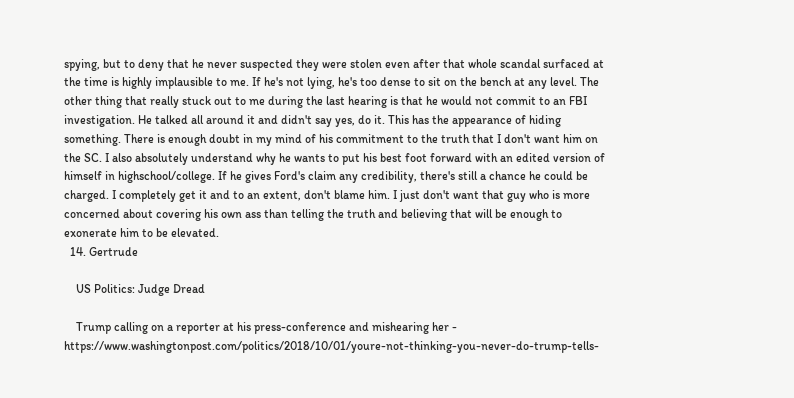spying, but to deny that he never suspected they were stolen even after that whole scandal surfaced at the time is highly implausible to me. If he's not lying, he's too dense to sit on the bench at any level. The other thing that really stuck out to me during the last hearing is that he would not commit to an FBI investigation. He talked all around it and didn't say yes, do it. This has the appearance of hiding something. There is enough doubt in my mind of his commitment to the truth that I don't want him on the SC. I also absolutely understand why he wants to put his best foot forward with an edited version of himself in highschool/college. If he gives Ford's claim any credibility, there's still a chance he could be charged. I completely get it and to an extent, don't blame him. I just don't want that guy who is more concerned about covering his own ass than telling the truth and believing that will be enough to exonerate him to be elevated.
  14. Gertrude

    US Politics: Judge Dread

    Trump calling on a reporter at his press-conference and mishearing her - https://www.washingtonpost.com/politics/2018/10/01/youre-not-thinking-you-never-do-trump-tells-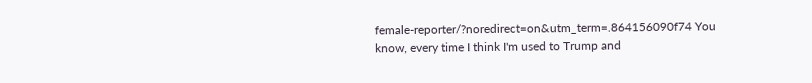female-reporter/?noredirect=on&utm_term=.864156090f74 You know, every time I think I'm used to Trump and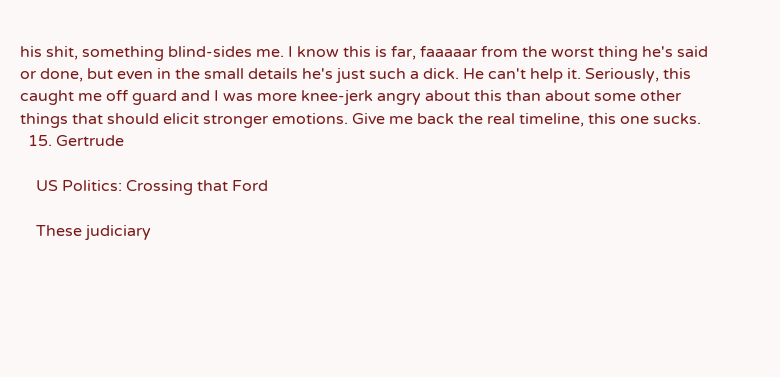his shit, something blind-sides me. I know this is far, faaaaar from the worst thing he's said or done, but even in the small details he's just such a dick. He can't help it. Seriously, this caught me off guard and I was more knee-jerk angry about this than about some other things that should elicit stronger emotions. Give me back the real timeline, this one sucks.
  15. Gertrude

    US Politics: Crossing that Ford

    These judiciary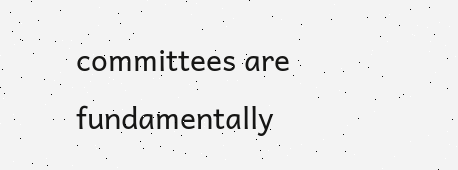committees are fundamentally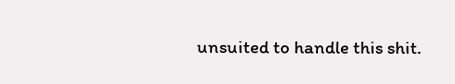unsuited to handle this shit.